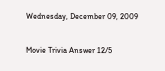Wednesday, December 09, 2009

Movie Trivia Answer 12/5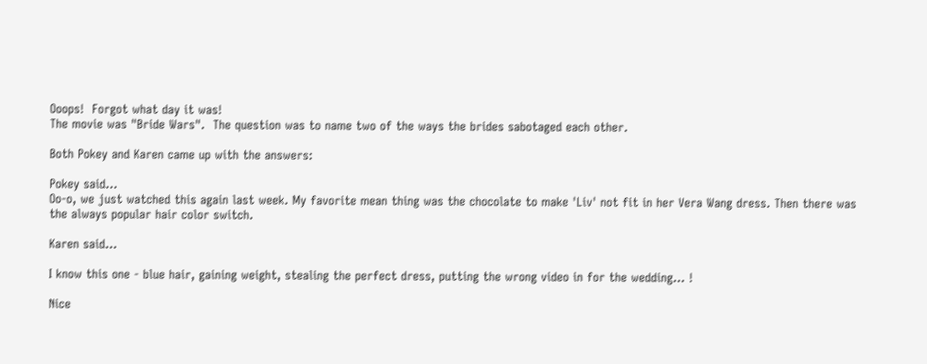Ooops!  Forgot what day it was!
The movie was "Bride Wars".  The question was to name two of the ways the brides sabotaged each other.

Both Pokey and Karen came up with the answers:

Pokey said...
Oo-o, we just watched this again last week. My favorite mean thing was the chocolate to make 'Liv' not fit in her Vera Wang dress. Then there was the always popular hair color switch.

Karen said...

I know this one - blue hair, gaining weight, stealing the perfect dress, putting the wrong video in for the wedding... !

Nice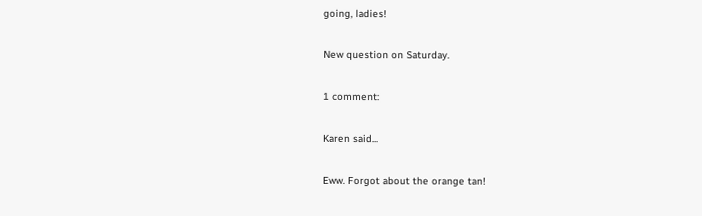going, ladies!

New question on Saturday.

1 comment:

Karen said...

Eww. Forgot about the orange tan!